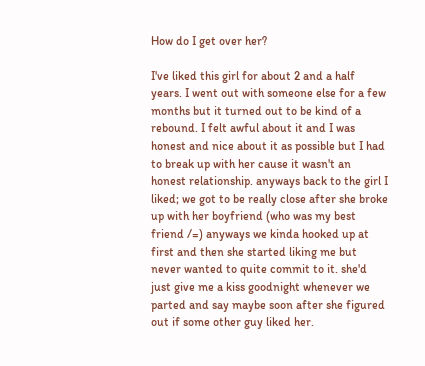How do I get over her?

I've liked this girl for about 2 and a half years. I went out with someone else for a few months but it turned out to be kind of a rebound. I felt awful about it and I was honest and nice about it as possible but I had to break up with her cause it wasn't an honest relationship. anyways back to the girl I liked; we got to be really close after she broke up with her boyfriend (who was my best friend /=) anyways we kinda hooked up at first and then she started liking me but never wanted to quite commit to it. she'd just give me a kiss goodnight whenever we parted and say maybe soon after she figured out if some other guy liked her.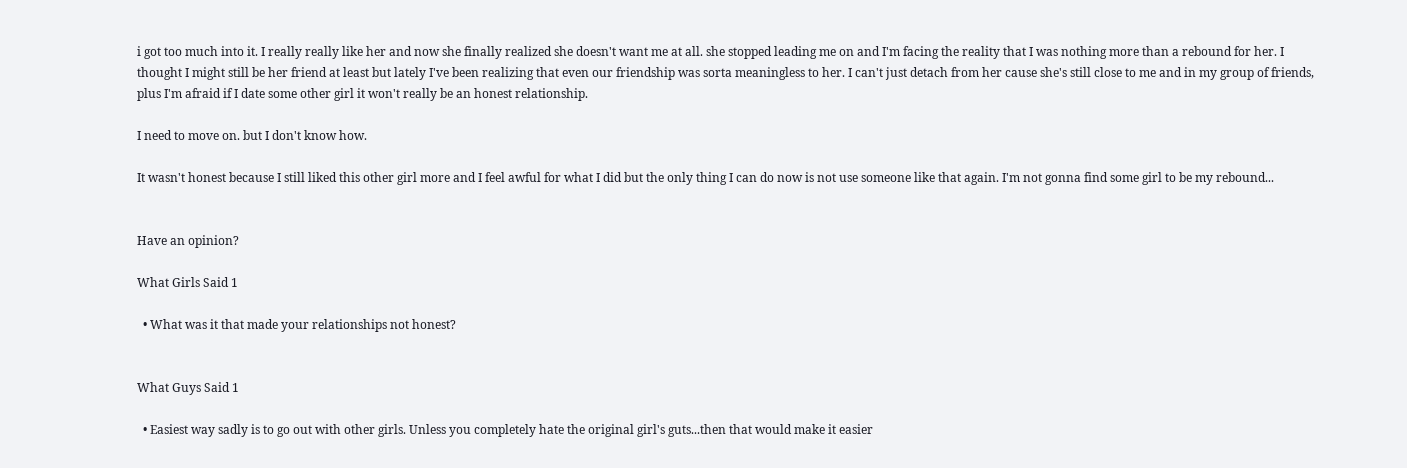i got too much into it. I really really like her and now she finally realized she doesn't want me at all. she stopped leading me on and I'm facing the reality that I was nothing more than a rebound for her. I thought I might still be her friend at least but lately I've been realizing that even our friendship was sorta meaningless to her. I can't just detach from her cause she's still close to me and in my group of friends, plus I'm afraid if I date some other girl it won't really be an honest relationship.

I need to move on. but I don't know how.

It wasn't honest because I still liked this other girl more and I feel awful for what I did but the only thing I can do now is not use someone like that again. I'm not gonna find some girl to be my rebound...


Have an opinion?

What Girls Said 1

  • What was it that made your relationships not honest?


What Guys Said 1

  • Easiest way sadly is to go out with other girls. Unless you completely hate the original girl's guts...then that would make it easier